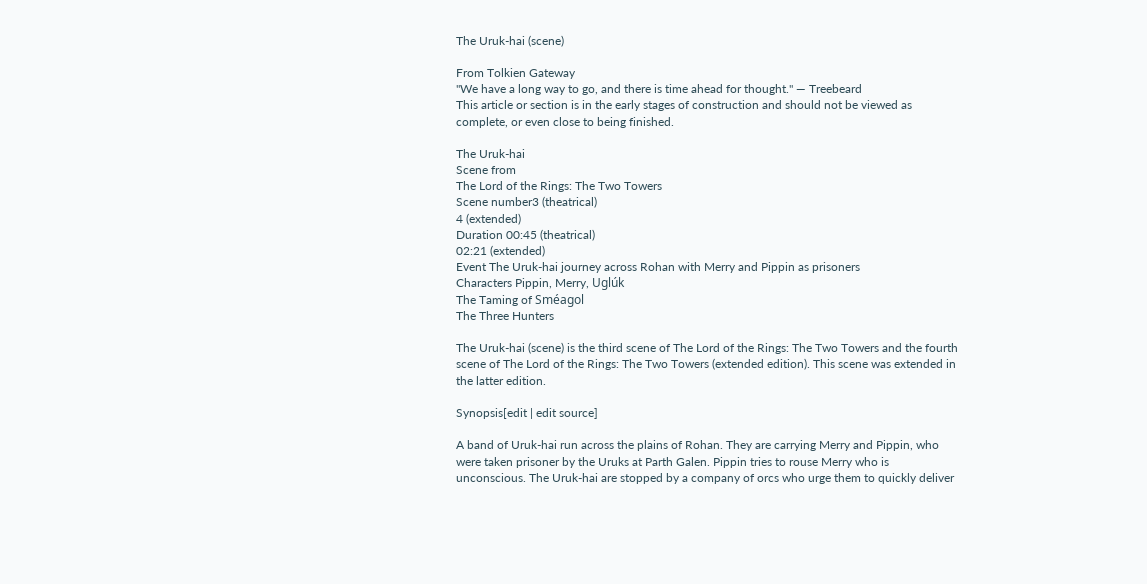The Uruk-hai (scene)

From Tolkien Gateway
"We have a long way to go, and there is time ahead for thought." — Treebeard
This article or section is in the early stages of construction and should not be viewed as complete, or even close to being finished.

The Uruk-hai
Scene from
The Lord of the Rings: The Two Towers
Scene number3 (theatrical)
4 (extended)
Duration 00:45 (theatrical)
02:21 (extended)
Event The Uruk-hai journey across Rohan with Merry and Pippin as prisoners
Characters Pippin, Merry, Uglúk
The Taming of Sméagol
The Three Hunters

The Uruk-hai (scene) is the third scene of The Lord of the Rings: The Two Towers and the fourth scene of The Lord of the Rings: The Two Towers (extended edition). This scene was extended in the latter edition.

Synopsis[edit | edit source]

A band of Uruk-hai run across the plains of Rohan. They are carrying Merry and Pippin, who were taken prisoner by the Uruks at Parth Galen. Pippin tries to rouse Merry who is unconscious. The Uruk-hai are stopped by a company of orcs who urge them to quickly deliver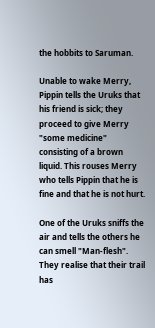the hobbits to Saruman.

Unable to wake Merry, Pippin tells the Uruks that his friend is sick; they proceed to give Merry "some medicine" consisting of a brown liquid. This rouses Merry who tells Pippin that he is fine and that he is not hurt.

One of the Uruks sniffs the air and tells the others he can smell "Man-flesh". They realise that their trail has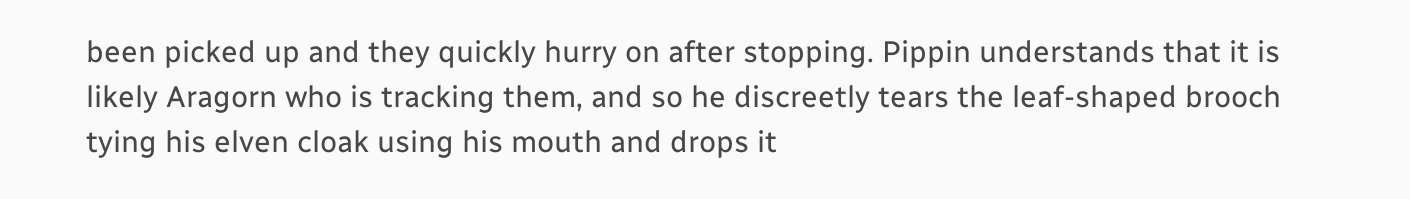been picked up and they quickly hurry on after stopping. Pippin understands that it is likely Aragorn who is tracking them, and so he discreetly tears the leaf-shaped brooch tying his elven cloak using his mouth and drops it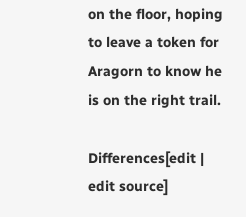on the floor, hoping to leave a token for Aragorn to know he is on the right trail.

Differences[edit | edit source]